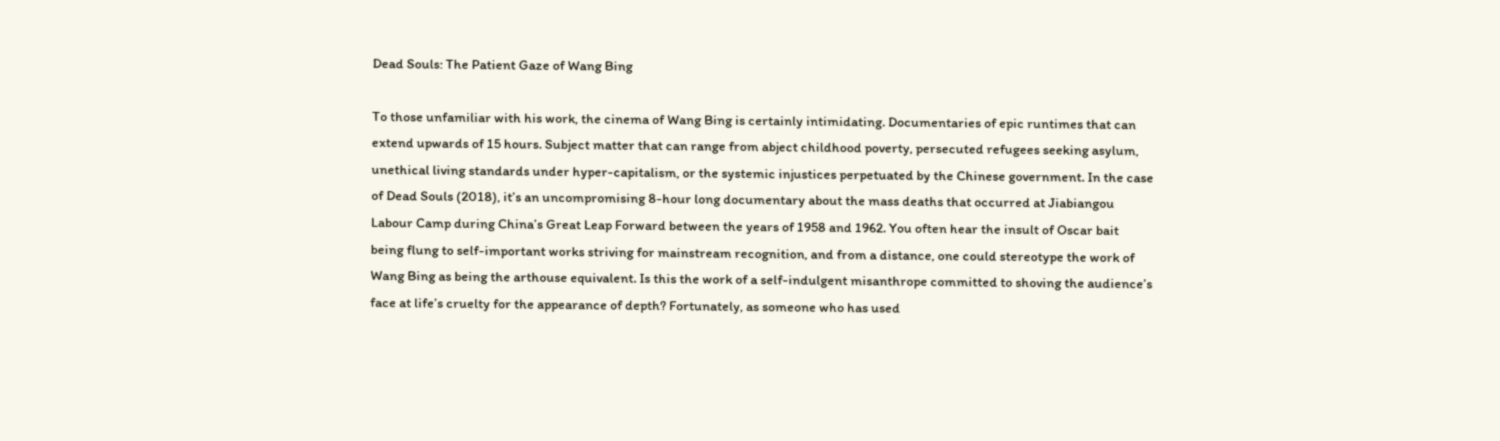Dead Souls: The Patient Gaze of Wang Bing

To those unfamiliar with his work, the cinema of Wang Bing is certainly intimidating. Documentaries of epic runtimes that can extend upwards of 15 hours. Subject matter that can range from abject childhood poverty, persecuted refugees seeking asylum, unethical living standards under hyper-capitalism, or the systemic injustices perpetuated by the Chinese government. In the case of Dead Souls (2018), it’s an uncompromising 8-hour long documentary about the mass deaths that occurred at Jiabiangou Labour Camp during China’s Great Leap Forward between the years of 1958 and 1962. You often hear the insult of Oscar bait being flung to self-important works striving for mainstream recognition, and from a distance, one could stereotype the work of Wang Bing as being the arthouse equivalent. Is this the work of a self-indulgent misanthrope committed to shoving the audience’s face at life’s cruelty for the appearance of depth? Fortunately, as someone who has used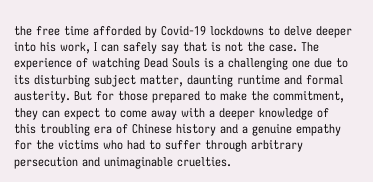the free time afforded by Covid-19 lockdowns to delve deeper into his work, I can safely say that is not the case. The experience of watching Dead Souls is a challenging one due to its disturbing subject matter, daunting runtime and formal austerity. But for those prepared to make the commitment, they can expect to come away with a deeper knowledge of this troubling era of Chinese history and a genuine empathy for the victims who had to suffer through arbitrary persecution and unimaginable cruelties.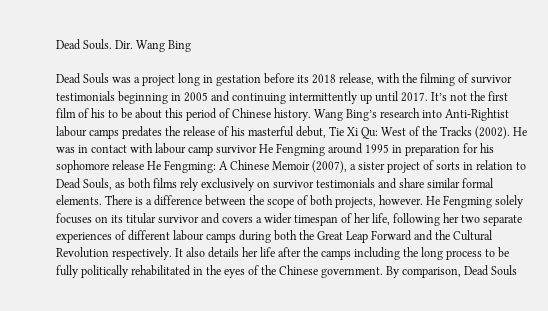Dead Souls. Dir. Wang Bing

Dead Souls was a project long in gestation before its 2018 release, with the filming of survivor testimonials beginning in 2005 and continuing intermittently up until 2017. It’s not the first film of his to be about this period of Chinese history. Wang Bing’s research into Anti-Rightist labour camps predates the release of his masterful debut, Tie Xi Qu: West of the Tracks (2002). He was in contact with labour camp survivor He Fengming around 1995 in preparation for his sophomore release He Fengming: A Chinese Memoir (2007), a sister project of sorts in relation to Dead Souls, as both films rely exclusively on survivor testimonials and share similar formal elements. There is a difference between the scope of both projects, however. He Fengming solely focuses on its titular survivor and covers a wider timespan of her life, following her two separate experiences of different labour camps during both the Great Leap Forward and the Cultural Revolution respectively. It also details her life after the camps including the long process to be fully politically rehabilitated in the eyes of the Chinese government. By comparison, Dead Souls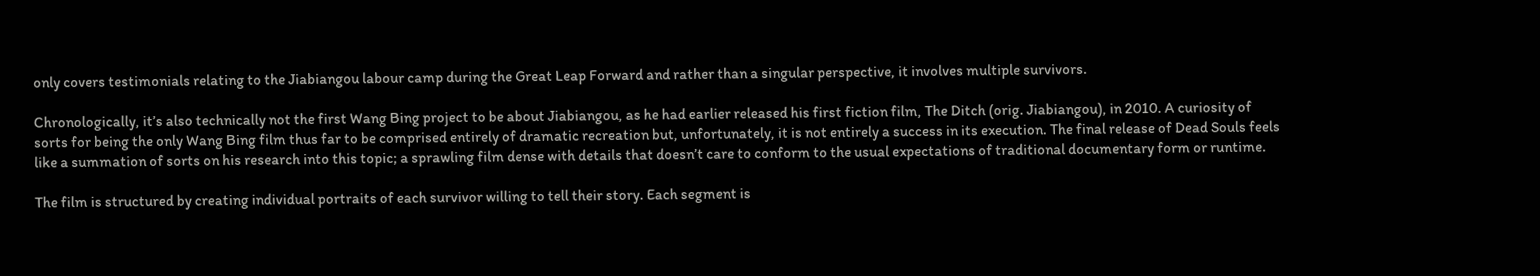only covers testimonials relating to the Jiabiangou labour camp during the Great Leap Forward and rather than a singular perspective, it involves multiple survivors.

Chronologically, it’s also technically not the first Wang Bing project to be about Jiabiangou, as he had earlier released his first fiction film, The Ditch (orig. Jiabiangou), in 2010. A curiosity of sorts for being the only Wang Bing film thus far to be comprised entirely of dramatic recreation but, unfortunately, it is not entirely a success in its execution. The final release of Dead Souls feels like a summation of sorts on his research into this topic; a sprawling film dense with details that doesn’t care to conform to the usual expectations of traditional documentary form or runtime.

The film is structured by creating individual portraits of each survivor willing to tell their story. Each segment is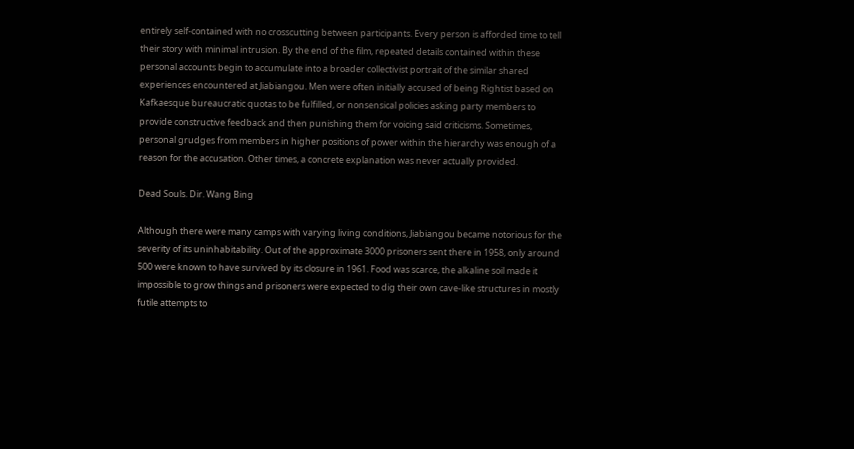entirely self-contained with no crosscutting between participants. Every person is afforded time to tell their story with minimal intrusion. By the end of the film, repeated details contained within these personal accounts begin to accumulate into a broader collectivist portrait of the similar shared experiences encountered at Jiabiangou. Men were often initially accused of being Rightist based on Kafkaesque bureaucratic quotas to be fulfilled, or nonsensical policies asking party members to provide constructive feedback and then punishing them for voicing said criticisms. Sometimes, personal grudges from members in higher positions of power within the hierarchy was enough of a reason for the accusation. Other times, a concrete explanation was never actually provided.

Dead Souls. Dir. Wang Bing

Although there were many camps with varying living conditions, Jiabiangou became notorious for the severity of its uninhabitability. Out of the approximate 3000 prisoners sent there in 1958, only around 500 were known to have survived by its closure in 1961. Food was scarce, the alkaline soil made it impossible to grow things and prisoners were expected to dig their own cave-like structures in mostly futile attempts to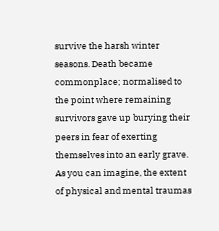survive the harsh winter seasons. Death became commonplace; normalised to the point where remaining survivors gave up burying their peers in fear of exerting themselves into an early grave.  As you can imagine, the extent of physical and mental traumas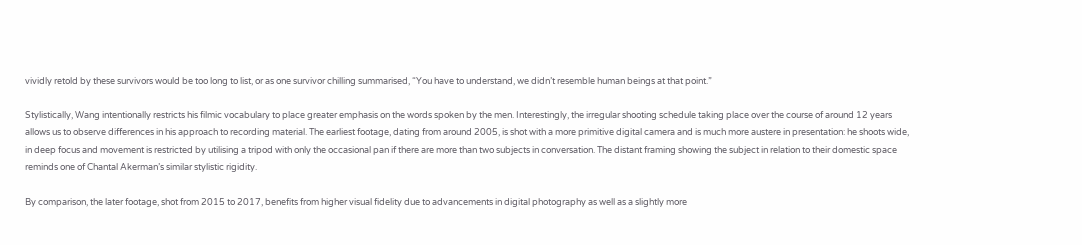vividly retold by these survivors would be too long to list, or as one survivor chilling summarised, “You have to understand, we didn’t resemble human beings at that point.”

Stylistically, Wang intentionally restricts his filmic vocabulary to place greater emphasis on the words spoken by the men. Interestingly, the irregular shooting schedule taking place over the course of around 12 years allows us to observe differences in his approach to recording material. The earliest footage, dating from around 2005, is shot with a more primitive digital camera and is much more austere in presentation: he shoots wide, in deep focus and movement is restricted by utilising a tripod with only the occasional pan if there are more than two subjects in conversation. The distant framing showing the subject in relation to their domestic space reminds one of Chantal Akerman’s similar stylistic rigidity.

By comparison, the later footage, shot from 2015 to 2017, benefits from higher visual fidelity due to advancements in digital photography as well as a slightly more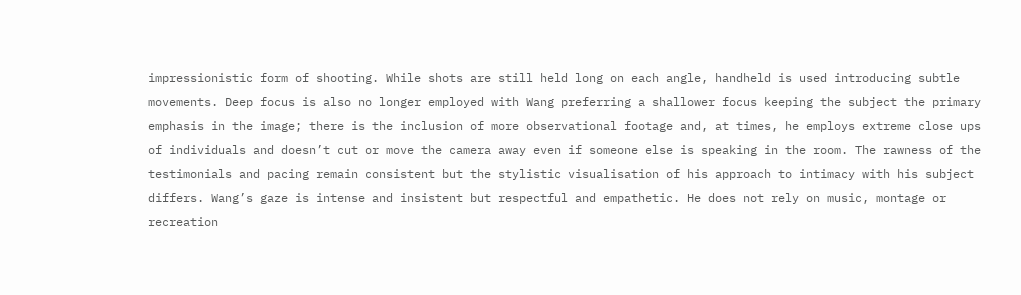impressionistic form of shooting. While shots are still held long on each angle, handheld is used introducing subtle movements. Deep focus is also no longer employed with Wang preferring a shallower focus keeping the subject the primary emphasis in the image; there is the inclusion of more observational footage and, at times, he employs extreme close ups of individuals and doesn’t cut or move the camera away even if someone else is speaking in the room. The rawness of the testimonials and pacing remain consistent but the stylistic visualisation of his approach to intimacy with his subject differs. Wang’s gaze is intense and insistent but respectful and empathetic. He does not rely on music, montage or recreation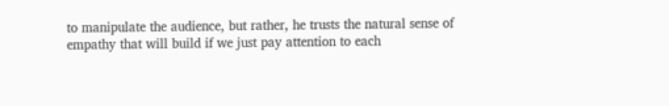to manipulate the audience, but rather, he trusts the natural sense of empathy that will build if we just pay attention to each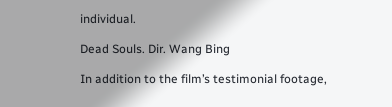individual.

Dead Souls. Dir. Wang Bing

In addition to the film’s testimonial footage,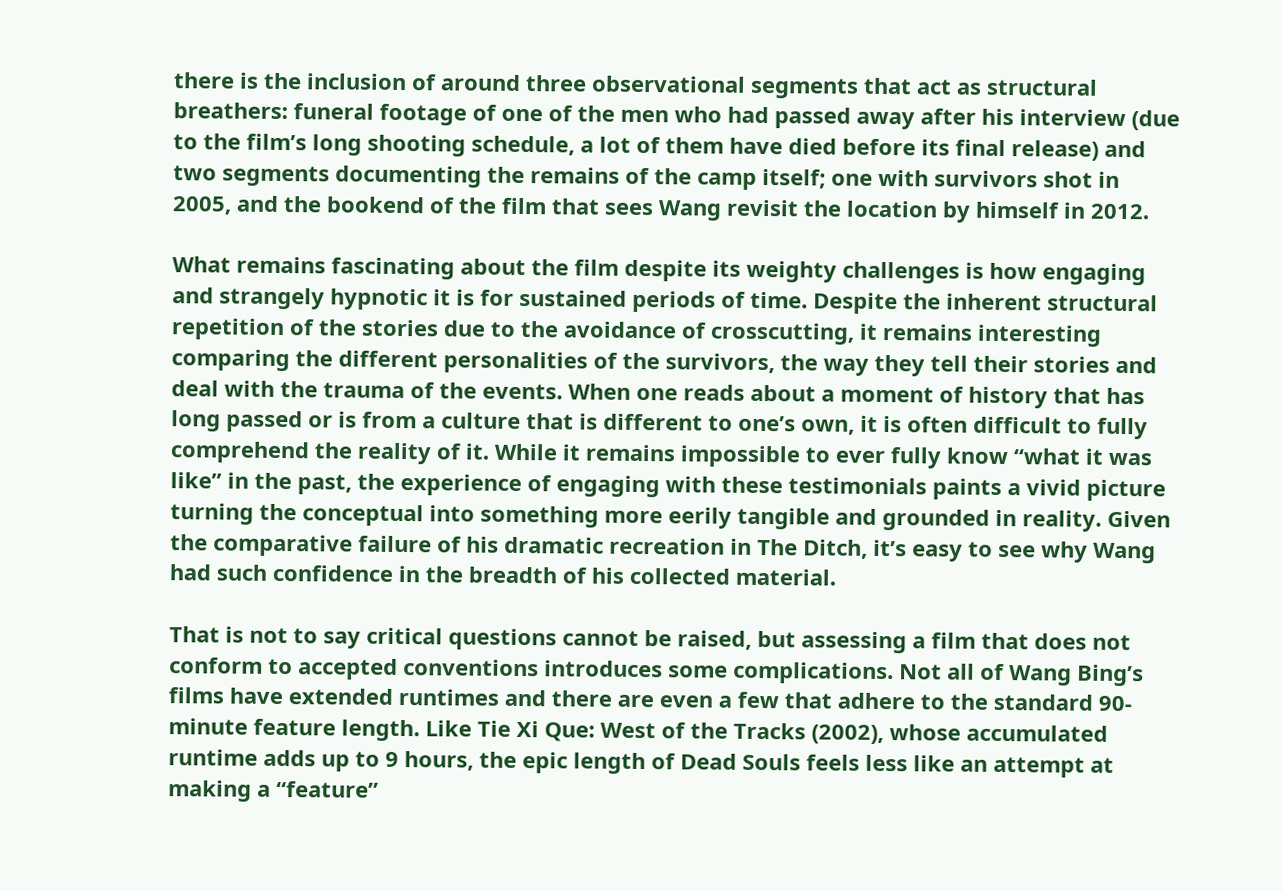there is the inclusion of around three observational segments that act as structural breathers: funeral footage of one of the men who had passed away after his interview (due to the film’s long shooting schedule, a lot of them have died before its final release) and two segments documenting the remains of the camp itself; one with survivors shot in 2005, and the bookend of the film that sees Wang revisit the location by himself in 2012.

What remains fascinating about the film despite its weighty challenges is how engaging and strangely hypnotic it is for sustained periods of time. Despite the inherent structural repetition of the stories due to the avoidance of crosscutting, it remains interesting comparing the different personalities of the survivors, the way they tell their stories and deal with the trauma of the events. When one reads about a moment of history that has long passed or is from a culture that is different to one’s own, it is often difficult to fully comprehend the reality of it. While it remains impossible to ever fully know “what it was like” in the past, the experience of engaging with these testimonials paints a vivid picture turning the conceptual into something more eerily tangible and grounded in reality. Given the comparative failure of his dramatic recreation in The Ditch, it’s easy to see why Wang had such confidence in the breadth of his collected material.

That is not to say critical questions cannot be raised, but assessing a film that does not conform to accepted conventions introduces some complications. Not all of Wang Bing’s films have extended runtimes and there are even a few that adhere to the standard 90-minute feature length. Like Tie Xi Que: West of the Tracks (2002), whose accumulated runtime adds up to 9 hours, the epic length of Dead Souls feels less like an attempt at making a “feature”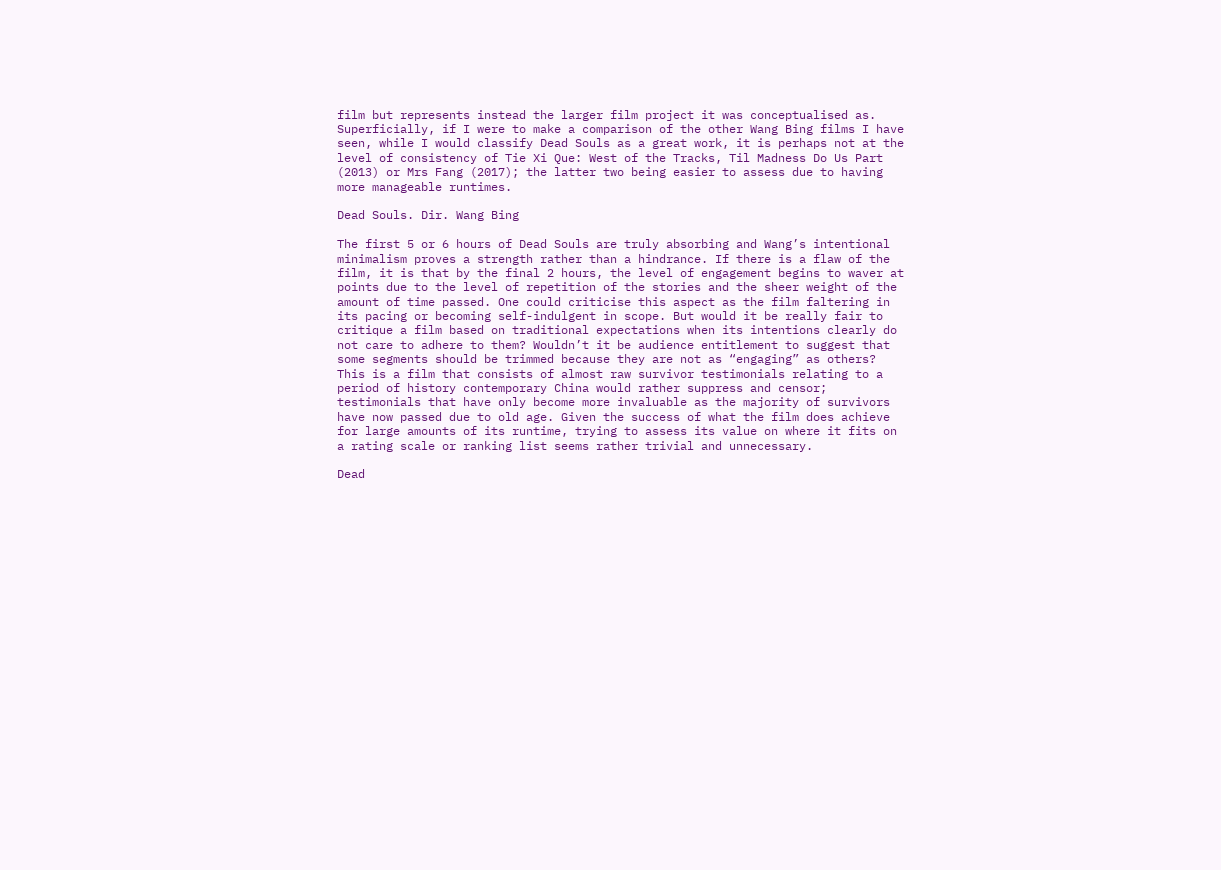film but represents instead the larger film project it was conceptualised as. Superficially, if I were to make a comparison of the other Wang Bing films I have seen, while I would classify Dead Souls as a great work, it is perhaps not at the level of consistency of Tie Xi Que: West of the Tracks, Til Madness Do Us Part (2013) or Mrs Fang (2017); the latter two being easier to assess due to having more manageable runtimes.

Dead Souls. Dir. Wang Bing

The first 5 or 6 hours of Dead Souls are truly absorbing and Wang’s intentional minimalism proves a strength rather than a hindrance. If there is a flaw of the film, it is that by the final 2 hours, the level of engagement begins to waver at points due to the level of repetition of the stories and the sheer weight of the amount of time passed. One could criticise this aspect as the film faltering in its pacing or becoming self-indulgent in scope. But would it be really fair to critique a film based on traditional expectations when its intentions clearly do not care to adhere to them? Wouldn’t it be audience entitlement to suggest that some segments should be trimmed because they are not as “engaging” as others? This is a film that consists of almost raw survivor testimonials relating to a period of history contemporary China would rather suppress and censor; testimonials that have only become more invaluable as the majority of survivors have now passed due to old age. Given the success of what the film does achieve for large amounts of its runtime, trying to assess its value on where it fits on a rating scale or ranking list seems rather trivial and unnecessary.

Dead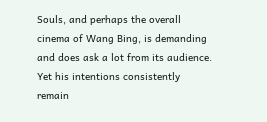Souls, and perhaps the overall cinema of Wang Bing, is demanding and does ask a lot from its audience. Yet his intentions consistently remain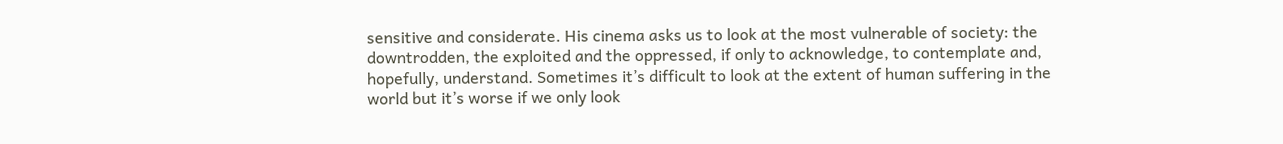sensitive and considerate. His cinema asks us to look at the most vulnerable of society: the downtrodden, the exploited and the oppressed, if only to acknowledge, to contemplate and, hopefully, understand. Sometimes it’s difficult to look at the extent of human suffering in the world but it’s worse if we only look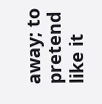away; to pretend like it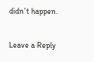didn’t happen.

Leave a Reply